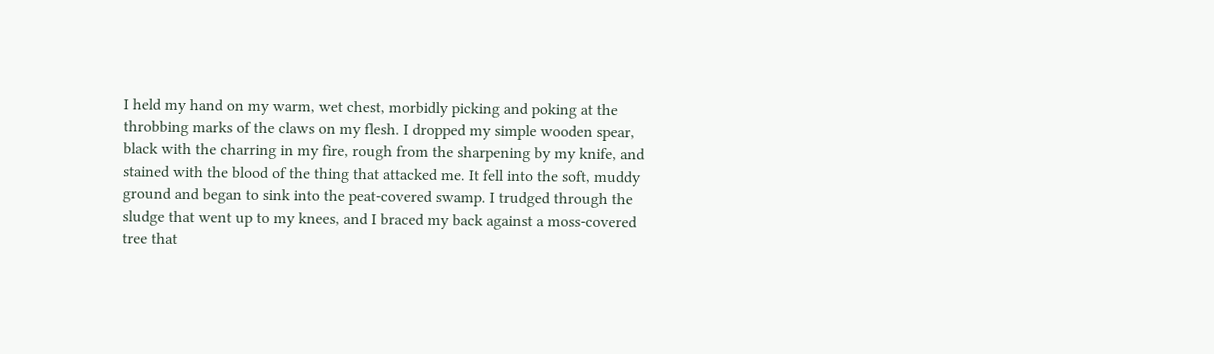I held my hand on my warm, wet chest, morbidly picking and poking at the throbbing marks of the claws on my flesh. I dropped my simple wooden spear, black with the charring in my fire, rough from the sharpening by my knife, and stained with the blood of the thing that attacked me. It fell into the soft, muddy ground and began to sink into the peat-covered swamp. I trudged through the sludge that went up to my knees, and I braced my back against a moss-covered tree that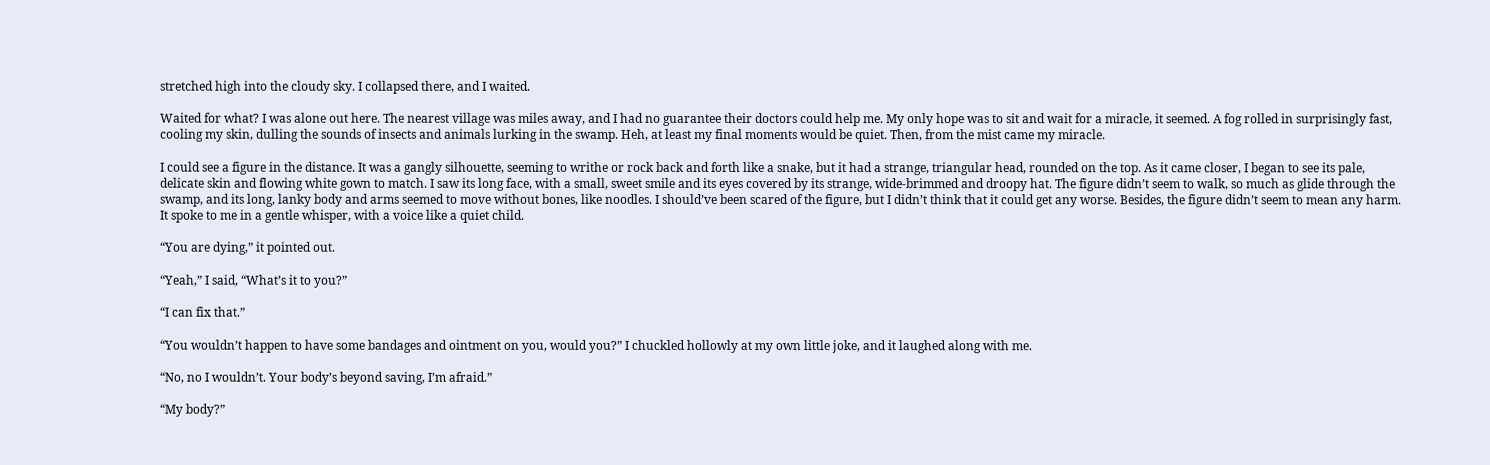stretched high into the cloudy sky. I collapsed there, and I waited.

Waited for what? I was alone out here. The nearest village was miles away, and I had no guarantee their doctors could help me. My only hope was to sit and wait for a miracle, it seemed. A fog rolled in surprisingly fast, cooling my skin, dulling the sounds of insects and animals lurking in the swamp. Heh, at least my final moments would be quiet. Then, from the mist came my miracle.

I could see a figure in the distance. It was a gangly silhouette, seeming to writhe or rock back and forth like a snake, but it had a strange, triangular head, rounded on the top. As it came closer, I began to see its pale, delicate skin and flowing white gown to match. I saw its long face, with a small, sweet smile and its eyes covered by its strange, wide-brimmed and droopy hat. The figure didn’t seem to walk, so much as glide through the swamp, and its long, lanky body and arms seemed to move without bones, like noodles. I should’ve been scared of the figure, but I didn’t think that it could get any worse. Besides, the figure didn’t seem to mean any harm. It spoke to me in a gentle whisper, with a voice like a quiet child.

“You are dying,” it pointed out.

“Yeah,” I said, “What’s it to you?”

“I can fix that.”

“You wouldn’t happen to have some bandages and ointment on you, would you?” I chuckled hollowly at my own little joke, and it laughed along with me.

“No, no I wouldn’t. Your body’s beyond saving, I’m afraid.”

“My body?”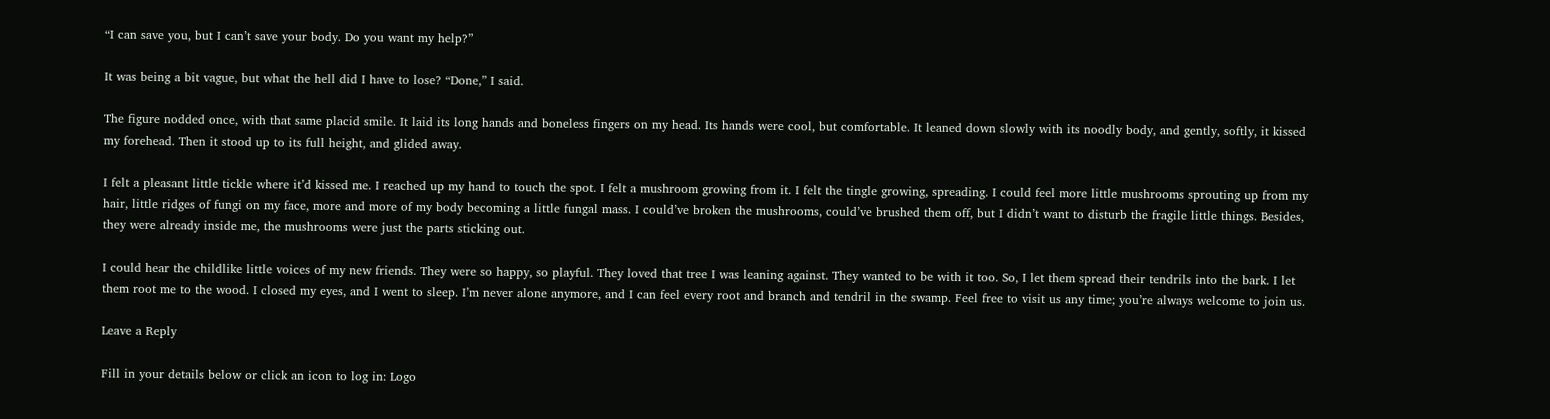“I can save you, but I can’t save your body. Do you want my help?”

It was being a bit vague, but what the hell did I have to lose? “Done,” I said.

The figure nodded once, with that same placid smile. It laid its long hands and boneless fingers on my head. Its hands were cool, but comfortable. It leaned down slowly with its noodly body, and gently, softly, it kissed my forehead. Then it stood up to its full height, and glided away.

I felt a pleasant little tickle where it’d kissed me. I reached up my hand to touch the spot. I felt a mushroom growing from it. I felt the tingle growing, spreading. I could feel more little mushrooms sprouting up from my hair, little ridges of fungi on my face, more and more of my body becoming a little fungal mass. I could’ve broken the mushrooms, could’ve brushed them off, but I didn’t want to disturb the fragile little things. Besides, they were already inside me, the mushrooms were just the parts sticking out.

I could hear the childlike little voices of my new friends. They were so happy, so playful. They loved that tree I was leaning against. They wanted to be with it too. So, I let them spread their tendrils into the bark. I let them root me to the wood. I closed my eyes, and I went to sleep. I’m never alone anymore, and I can feel every root and branch and tendril in the swamp. Feel free to visit us any time; you’re always welcome to join us.

Leave a Reply

Fill in your details below or click an icon to log in: Logo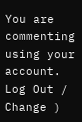You are commenting using your account. Log Out /  Change )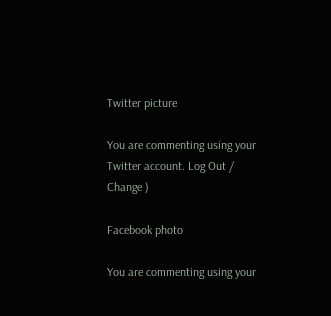Twitter picture

You are commenting using your Twitter account. Log Out /  Change )

Facebook photo

You are commenting using your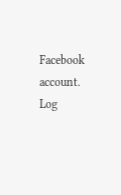Facebook account. Log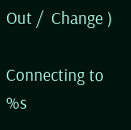Out /  Change )

Connecting to %s